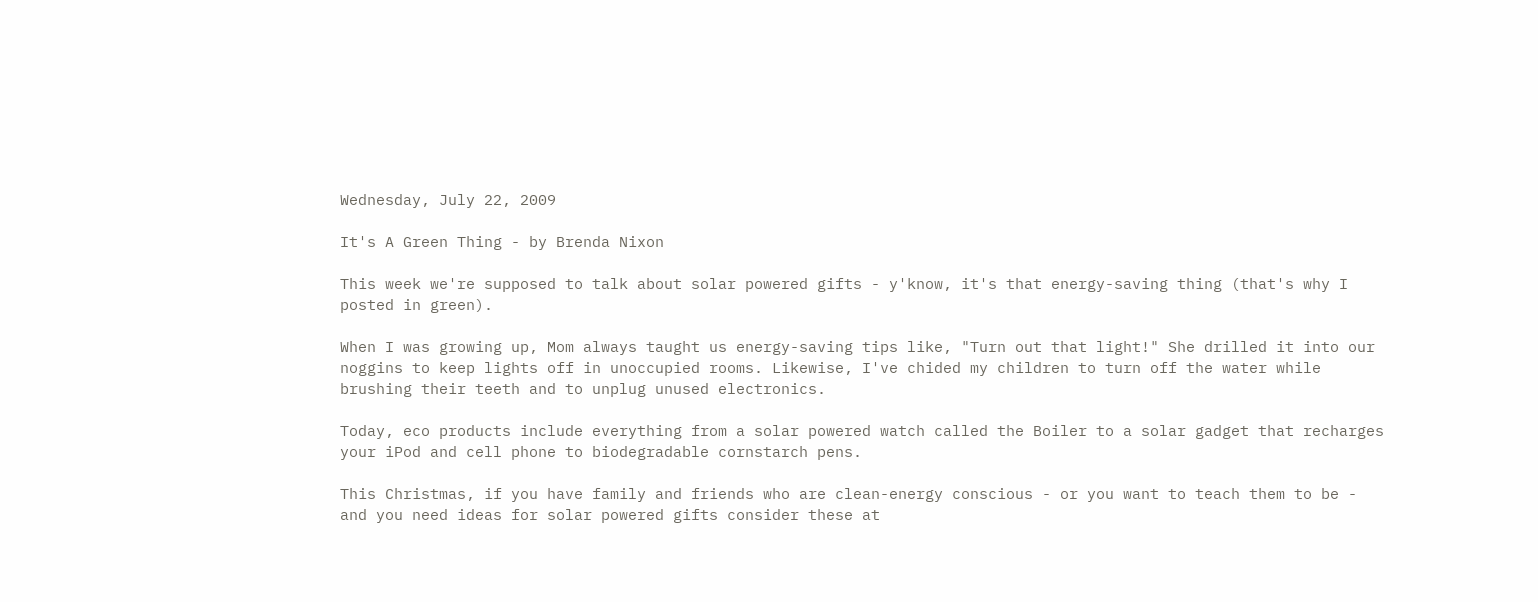Wednesday, July 22, 2009

It's A Green Thing - by Brenda Nixon

This week we're supposed to talk about solar powered gifts - y'know, it's that energy-saving thing (that's why I posted in green).

When I was growing up, Mom always taught us energy-saving tips like, "Turn out that light!" She drilled it into our noggins to keep lights off in unoccupied rooms. Likewise, I've chided my children to turn off the water while brushing their teeth and to unplug unused electronics.

Today, eco products include everything from a solar powered watch called the Boiler to a solar gadget that recharges your iPod and cell phone to biodegradable cornstarch pens.

This Christmas, if you have family and friends who are clean-energy conscious - or you want to teach them to be - and you need ideas for solar powered gifts consider these at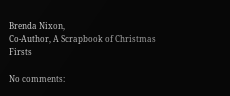Brenda Nixon,
Co-Author, A Scrapbook of Christmas Firsts

No comments: